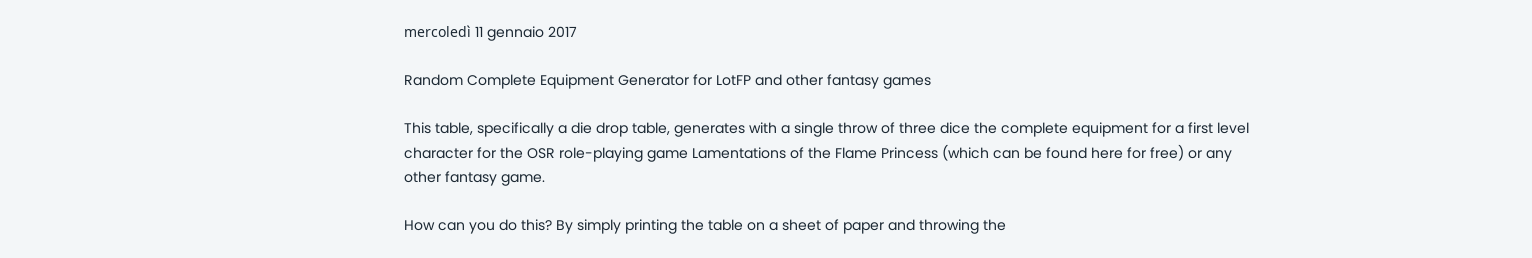mercoledì 11 gennaio 2017

Random Complete Equipment Generator for LotFP and other fantasy games

This table, specifically a die drop table, generates with a single throw of three dice the complete equipment for a first level character for the OSR role-playing game Lamentations of the Flame Princess (which can be found here for free) or any other fantasy game.

How can you do this? By simply printing the table on a sheet of paper and throwing the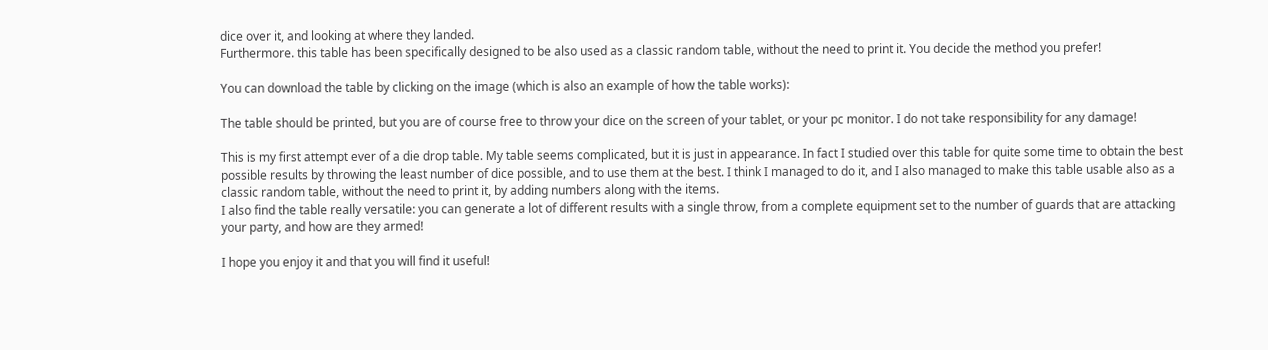dice over it, and looking at where they landed.
Furthermore. this table has been specifically designed to be also used as a classic random table, without the need to print it. You decide the method you prefer!

You can download the table by clicking on the image (which is also an example of how the table works):

The table should be printed, but you are of course free to throw your dice on the screen of your tablet, or your pc monitor. I do not take responsibility for any damage!

This is my first attempt ever of a die drop table. My table seems complicated, but it is just in appearance. In fact I studied over this table for quite some time to obtain the best possible results by throwing the least number of dice possible, and to use them at the best. I think I managed to do it, and I also managed to make this table usable also as a classic random table, without the need to print it, by adding numbers along with the items.
I also find the table really versatile: you can generate a lot of different results with a single throw, from a complete equipment set to the number of guards that are attacking your party, and how are they armed!

I hope you enjoy it and that you will find it useful!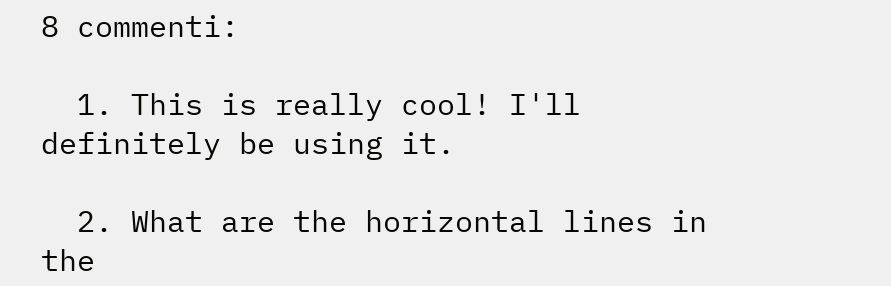8 commenti:

  1. This is really cool! I'll definitely be using it.

  2. What are the horizontal lines in the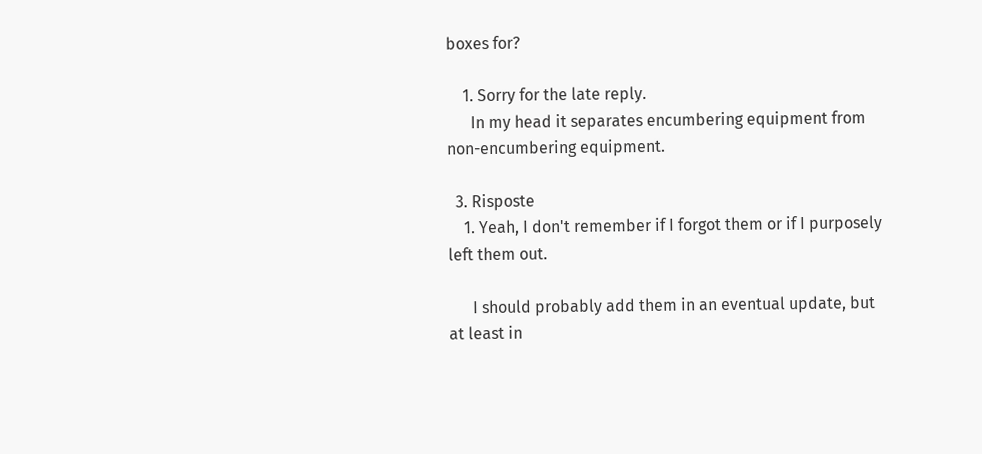boxes for?

    1. Sorry for the late reply.
      In my head it separates encumbering equipment from non-encumbering equipment.

  3. Risposte
    1. Yeah, I don't remember if I forgot them or if I purposely left them out.

      I should probably add them in an eventual update, but at least in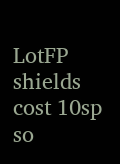LotFP shields cost 10sp so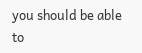you should be able to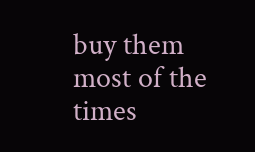buy them most of the times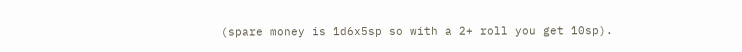(spare money is 1d6x5sp so with a 2+ roll you get 10sp).